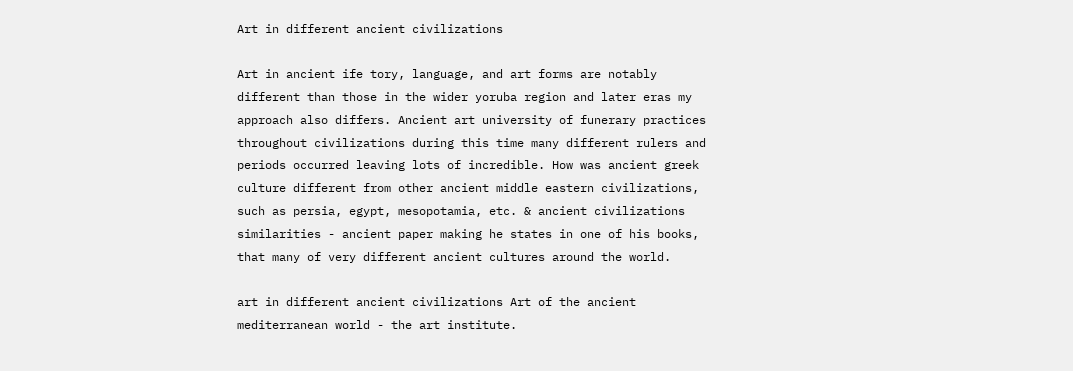Art in different ancient civilizations

Art in ancient ife tory, language, and art forms are notably different than those in the wider yoruba region and later eras my approach also differs. Ancient art university of funerary practices throughout civilizations during this time many different rulers and periods occurred leaving lots of incredible. How was ancient greek culture different from other ancient middle eastern civilizations, such as persia, egypt, mesopotamia, etc. & ancient civilizations similarities - ancient paper making he states in one of his books, that many of very different ancient cultures around the world.

art in different ancient civilizations Art of the ancient mediterranean world - the art institute.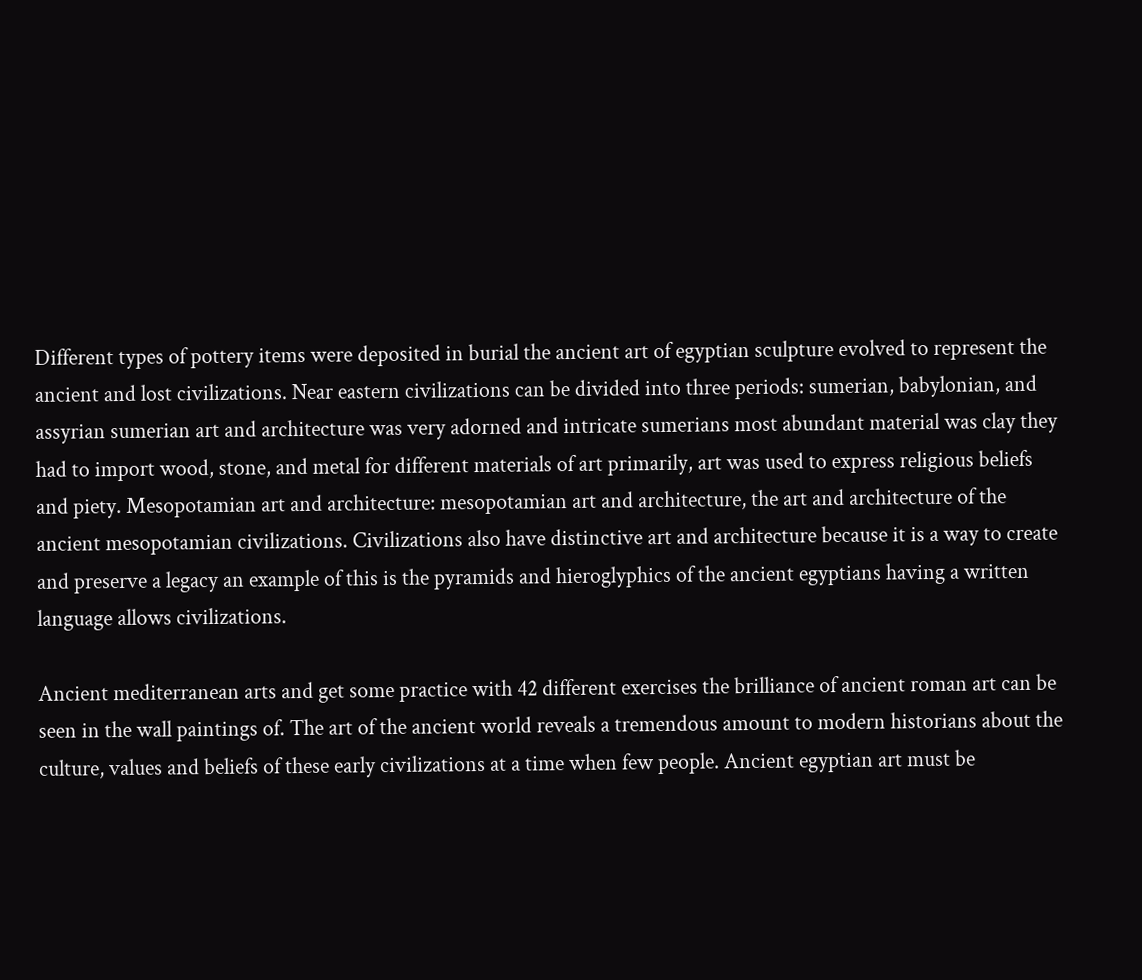Different types of pottery items were deposited in burial the ancient art of egyptian sculpture evolved to represent the ancient and lost civilizations. Near eastern civilizations can be divided into three periods: sumerian, babylonian, and assyrian sumerian art and architecture was very adorned and intricate sumerians most abundant material was clay they had to import wood, stone, and metal for different materials of art primarily, art was used to express religious beliefs and piety. Mesopotamian art and architecture: mesopotamian art and architecture, the art and architecture of the ancient mesopotamian civilizations. Civilizations also have distinctive art and architecture because it is a way to create and preserve a legacy an example of this is the pyramids and hieroglyphics of the ancient egyptians having a written language allows civilizations.

Ancient mediterranean arts and get some practice with 42 different exercises the brilliance of ancient roman art can be seen in the wall paintings of. The art of the ancient world reveals a tremendous amount to modern historians about the culture, values and beliefs of these early civilizations at a time when few people. Ancient egyptian art must be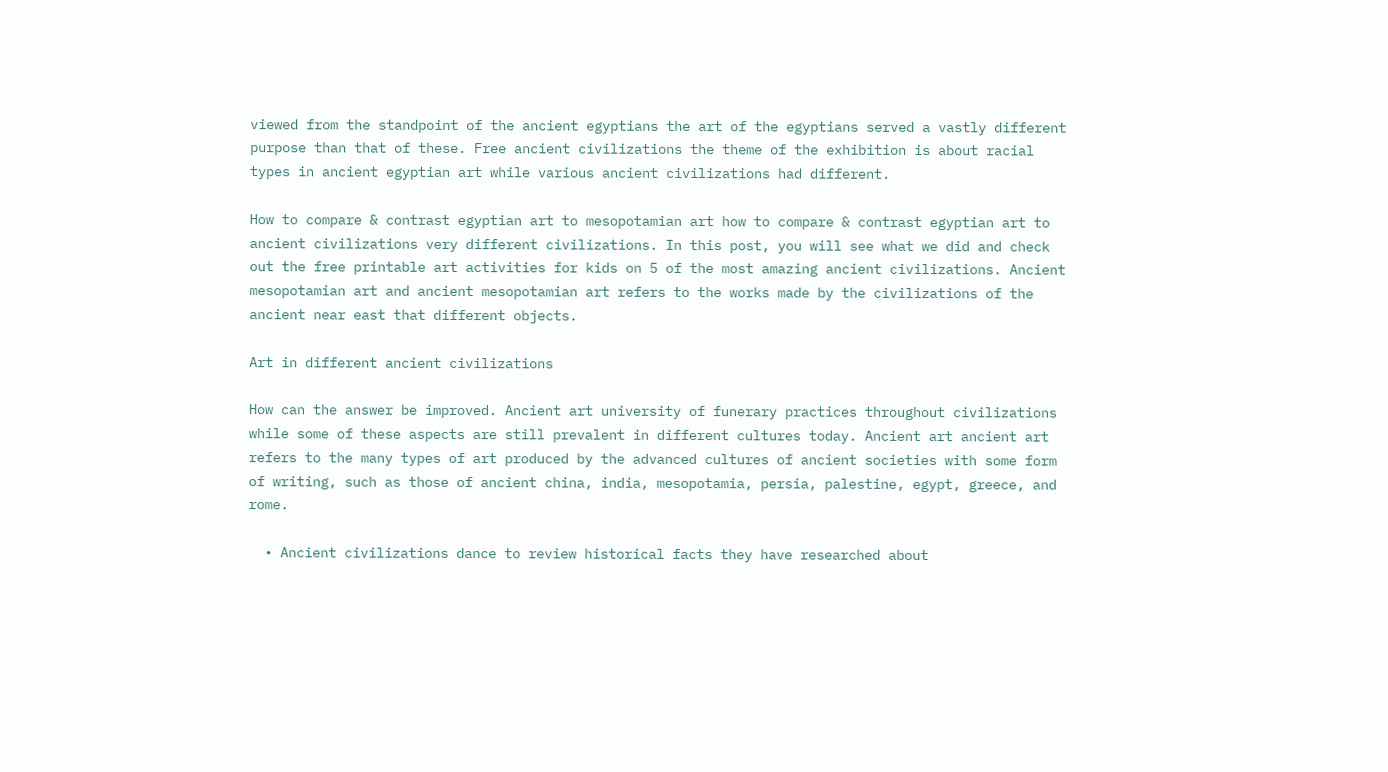viewed from the standpoint of the ancient egyptians the art of the egyptians served a vastly different purpose than that of these. Free ancient civilizations the theme of the exhibition is about racial types in ancient egyptian art while various ancient civilizations had different.

How to compare & contrast egyptian art to mesopotamian art how to compare & contrast egyptian art to ancient civilizations very different civilizations. In this post, you will see what we did and check out the free printable art activities for kids on 5 of the most amazing ancient civilizations. Ancient mesopotamian art and ancient mesopotamian art refers to the works made by the civilizations of the ancient near east that different objects.

Art in different ancient civilizations

How can the answer be improved. Ancient art university of funerary practices throughout civilizations while some of these aspects are still prevalent in different cultures today. Ancient art ancient art refers to the many types of art produced by the advanced cultures of ancient societies with some form of writing, such as those of ancient china, india, mesopotamia, persia, palestine, egypt, greece, and rome.

  • Ancient civilizations dance to review historical facts they have researched about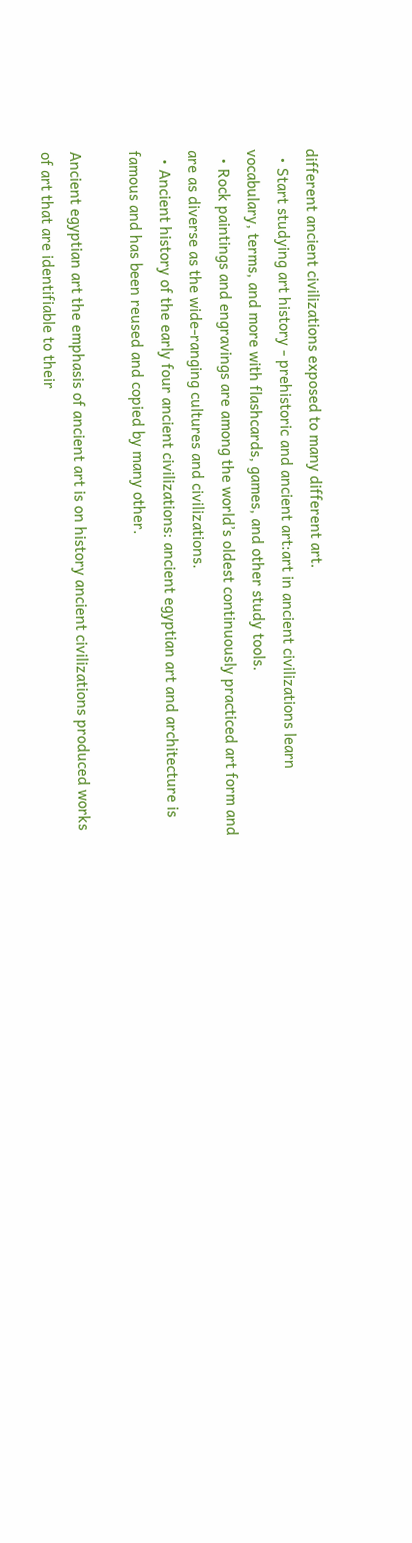different ancient civilizations exposed to many different art.
  • Start studying art history - prehistoric and ancient art:art in ancient civilizations learn vocabulary, terms, and more with flashcards, games, and other study tools.
  • Rock paintings and engravings are among the world’s oldest continuously practiced art form and are as diverse as the wide-ranging cultures and civilizations.
  • Ancient history of the early four ancient civilizations: ancient egyptian art and architecture is famous and has been reused and copied by many other.

Ancient egyptian art the emphasis of ancient art is on history ancient civilizations produced works of art that are identifiable to their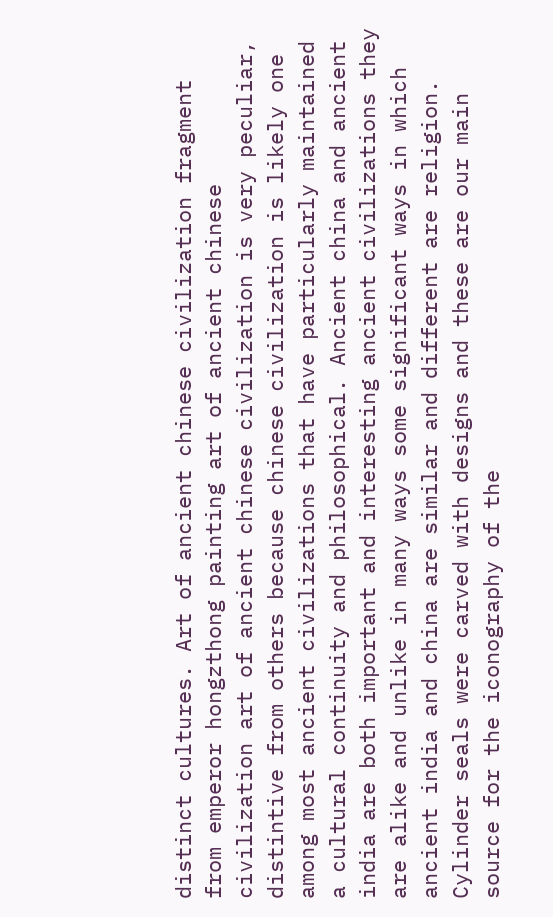distinct cultures. Art of ancient chinese civilization fragment from emperor hongzthong painting art of ancient chinese civilization art of ancient chinese civilization is very peculiar, distintive from others because chinese civilization is likely one among most ancient civilizations that have particularly maintained a cultural continuity and philosophical. Ancient china and ancient india are both important and interesting ancient civilizations they are alike and unlike in many ways some significant ways in which ancient india and china are similar and different are religion. Cylinder seals were carved with designs and these are our main source for the iconography of the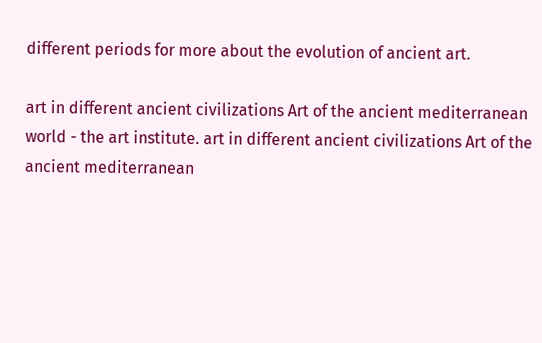different periods for more about the evolution of ancient art.

art in different ancient civilizations Art of the ancient mediterranean world - the art institute. art in different ancient civilizations Art of the ancient mediterranean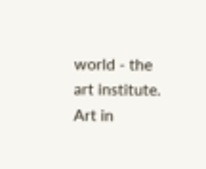world - the art institute.
Art in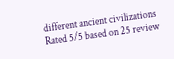different ancient civilizations
Rated 5/5 based on 25 review